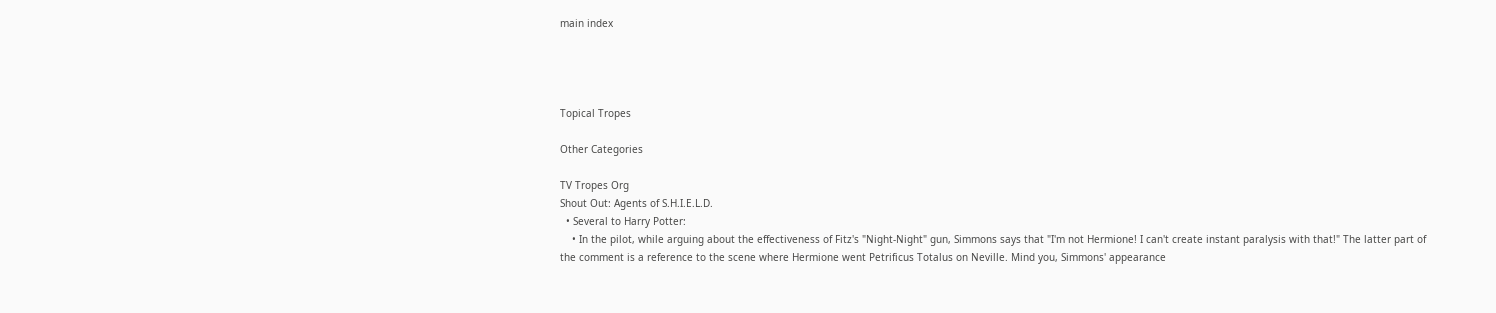main index




Topical Tropes

Other Categories

TV Tropes Org
Shout Out: Agents of S.H.I.E.L.D.
  • Several to Harry Potter:
    • In the pilot, while arguing about the effectiveness of Fitz's "Night-Night" gun, Simmons says that "I'm not Hermione! I can't create instant paralysis with that!" The latter part of the comment is a reference to the scene where Hermione went Petrificus Totalus on Neville. Mind you, Simmons' appearance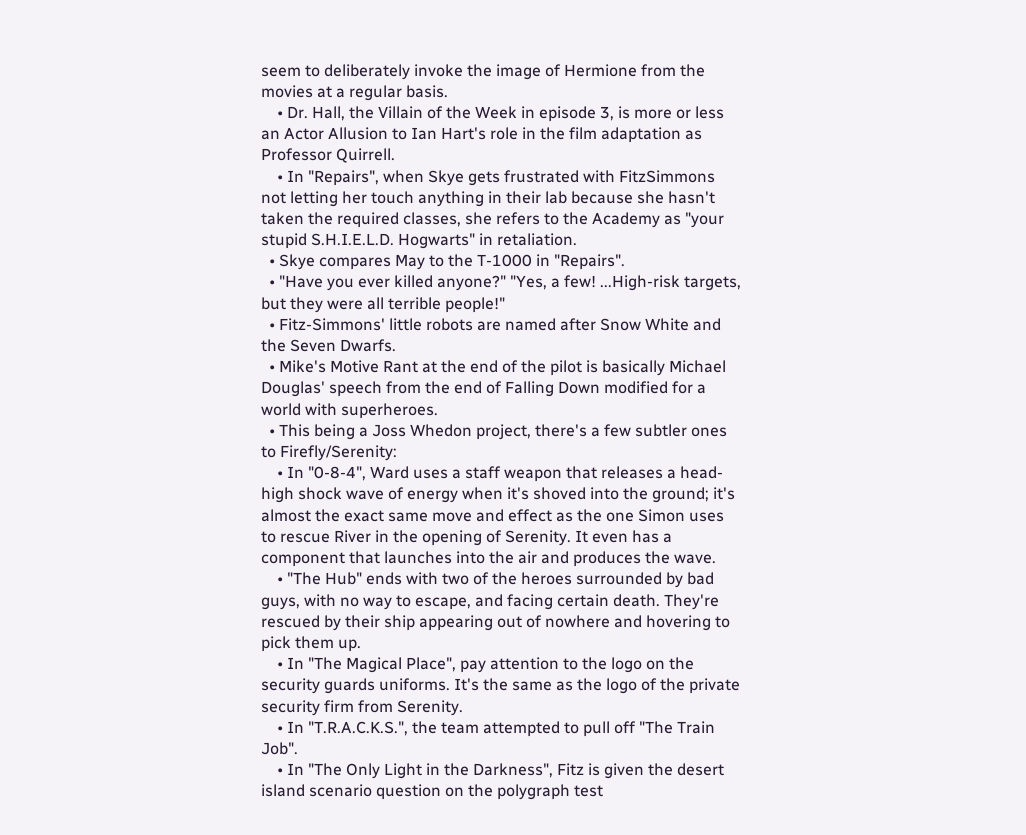seem to deliberately invoke the image of Hermione from the movies at a regular basis.
    • Dr. Hall, the Villain of the Week in episode 3, is more or less an Actor Allusion to Ian Hart's role in the film adaptation as Professor Quirrell.
    • In "Repairs", when Skye gets frustrated with FitzSimmons not letting her touch anything in their lab because she hasn't taken the required classes, she refers to the Academy as "your stupid S.H.I.E.L.D. Hogwarts" in retaliation.
  • Skye compares May to the T-1000 in "Repairs".
  • "Have you ever killed anyone?" "Yes, a few! ...High-risk targets, but they were all terrible people!"
  • Fitz-Simmons' little robots are named after Snow White and the Seven Dwarfs.
  • Mike's Motive Rant at the end of the pilot is basically Michael Douglas' speech from the end of Falling Down modified for a world with superheroes.
  • This being a Joss Whedon project, there's a few subtler ones to Firefly/Serenity:
    • In "0-8-4", Ward uses a staff weapon that releases a head-high shock wave of energy when it's shoved into the ground; it's almost the exact same move and effect as the one Simon uses to rescue River in the opening of Serenity. It even has a component that launches into the air and produces the wave.
    • "The Hub" ends with two of the heroes surrounded by bad guys, with no way to escape, and facing certain death. They're rescued by their ship appearing out of nowhere and hovering to pick them up.
    • In "The Magical Place", pay attention to the logo on the security guards uniforms. It's the same as the logo of the private security firm from Serenity.
    • In "T.R.A.C.K.S.", the team attempted to pull off "The Train Job".
    • In "The Only Light in the Darkness", Fitz is given the desert island scenario question on the polygraph test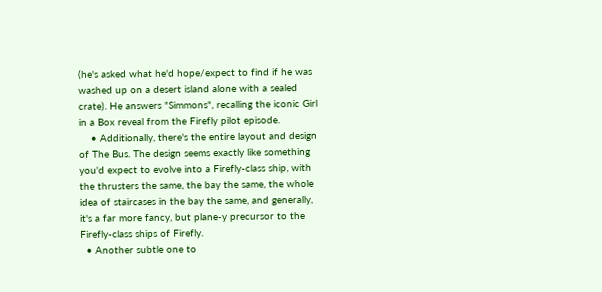(he's asked what he'd hope/expect to find if he was washed up on a desert island alone with a sealed crate). He answers "Simmons", recalling the iconic Girl in a Box reveal from the Firefly pilot episode.
    • Additionally, there's the entire layout and design of The Bus. The design seems exactly like something you'd expect to evolve into a Firefly-class ship, with the thrusters the same, the bay the same, the whole idea of staircases in the bay the same, and generally, it's a far more fancy, but plane-y precursor to the Firefly-class ships of Firefly.
  • Another subtle one to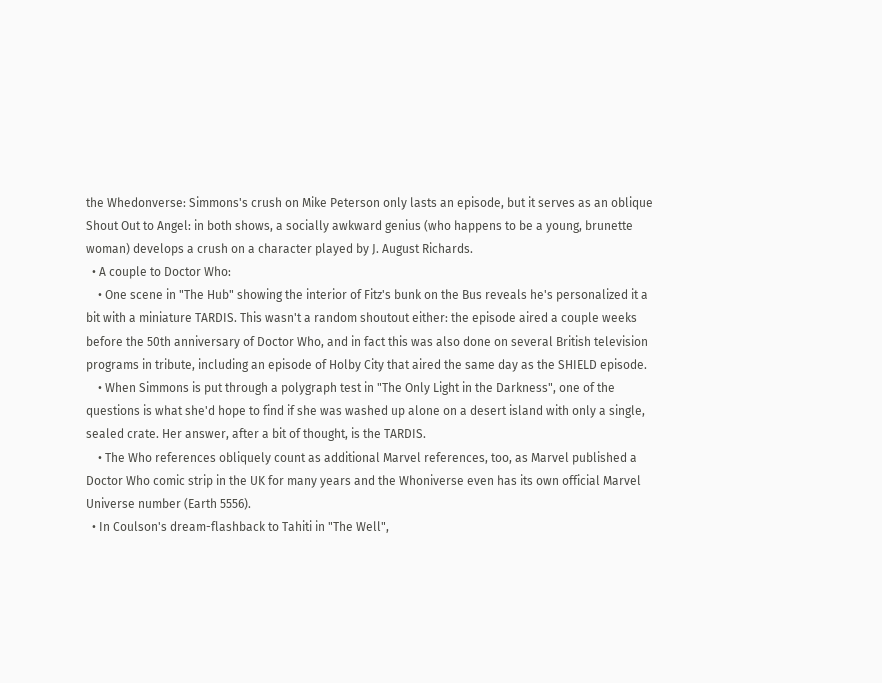the Whedonverse: Simmons's crush on Mike Peterson only lasts an episode, but it serves as an oblique Shout Out to Angel: in both shows, a socially awkward genius (who happens to be a young, brunette woman) develops a crush on a character played by J. August Richards.
  • A couple to Doctor Who:
    • One scene in "The Hub" showing the interior of Fitz's bunk on the Bus reveals he's personalized it a bit with a miniature TARDIS. This wasn't a random shoutout either: the episode aired a couple weeks before the 50th anniversary of Doctor Who, and in fact this was also done on several British television programs in tribute, including an episode of Holby City that aired the same day as the SHIELD episode.
    • When Simmons is put through a polygraph test in "The Only Light in the Darkness", one of the questions is what she'd hope to find if she was washed up alone on a desert island with only a single, sealed crate. Her answer, after a bit of thought, is the TARDIS.
    • The Who references obliquely count as additional Marvel references, too, as Marvel published a Doctor Who comic strip in the UK for many years and the Whoniverse even has its own official Marvel Universe number (Earth 5556).
  • In Coulson's dream-flashback to Tahiti in "The Well",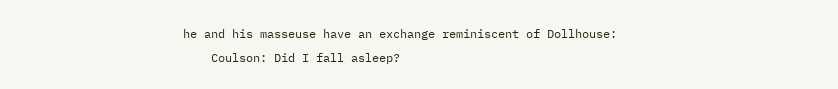he and his masseuse have an exchange reminiscent of Dollhouse:
    Coulson: Did I fall asleep?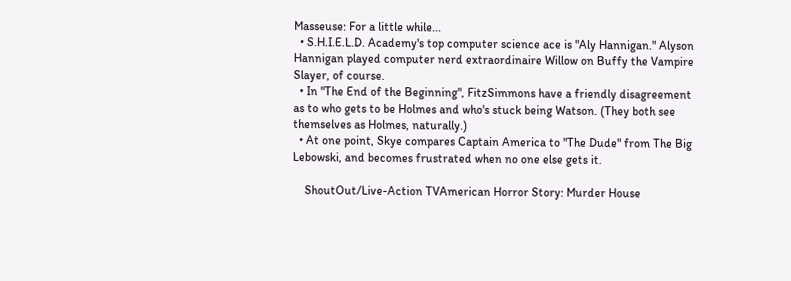Masseuse: For a little while...
  • S.H.I.E.L.D. Academy's top computer science ace is "Aly Hannigan." Alyson Hannigan played computer nerd extraordinaire Willow on Buffy the Vampire Slayer, of course.
  • In "The End of the Beginning", FitzSimmons have a friendly disagreement as to who gets to be Holmes and who's stuck being Watson. (They both see themselves as Holmes, naturally.)
  • At one point, Skye compares Captain America to "The Dude" from The Big Lebowski, and becomes frustrated when no one else gets it.

    ShoutOut/Live-Action TVAmerican Horror Story: Murder House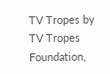TV Tropes by TV Tropes Foundation,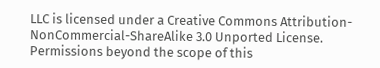LLC is licensed under a Creative Commons Attribution-NonCommercial-ShareAlike 3.0 Unported License.
Permissions beyond the scope of this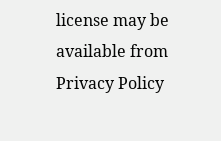license may be available from
Privacy Policy